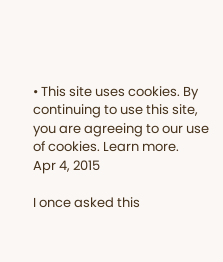• This site uses cookies. By continuing to use this site, you are agreeing to our use of cookies. Learn more.
Apr 4, 2015

I once asked this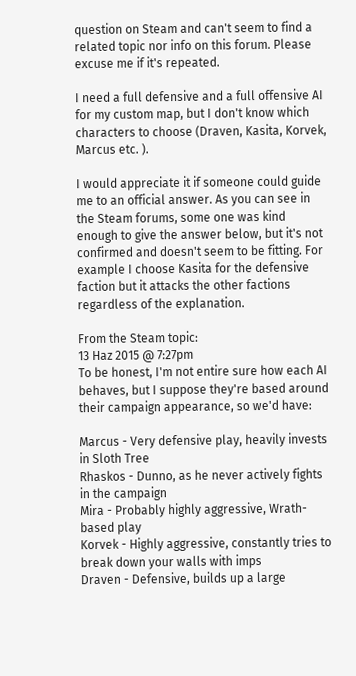question on Steam and can't seem to find a related topic nor info on this forum. Please excuse me if it's repeated.

I need a full defensive and a full offensive AI for my custom map, but I don't know which characters to choose (Draven, Kasita, Korvek, Marcus etc. ).

I would appreciate it if someone could guide me to an official answer. As you can see in the Steam forums, some one was kind enough to give the answer below, but it's not confirmed and doesn't seem to be fitting. For example I choose Kasita for the defensive faction but it attacks the other factions regardless of the explanation.

From the Steam topic:
13 Haz 2015 @ 7:27pm
To be honest, I'm not entire sure how each AI behaves, but I suppose they're based around their campaign appearance, so we'd have:

Marcus - Very defensive play, heavily invests in Sloth Tree
Rhaskos - Dunno, as he never actively fights in the campaign
Mira - Probably highly aggressive, Wrath-based play
Korvek - Highly aggressive, constantly tries to break down your walls with imps
Draven - Defensive, builds up a large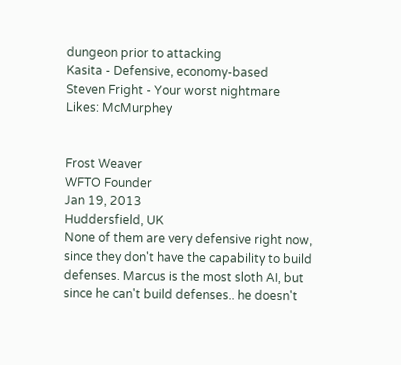dungeon prior to attacking
Kasita - Defensive, economy-based
Steven Fright - Your worst nightmare
Likes: McMurphey


Frost Weaver
WFTO Founder
Jan 19, 2013
Huddersfield, UK
None of them are very defensive right now, since they don't have the capability to build defenses. Marcus is the most sloth AI, but since he can't build defenses.. he doesn't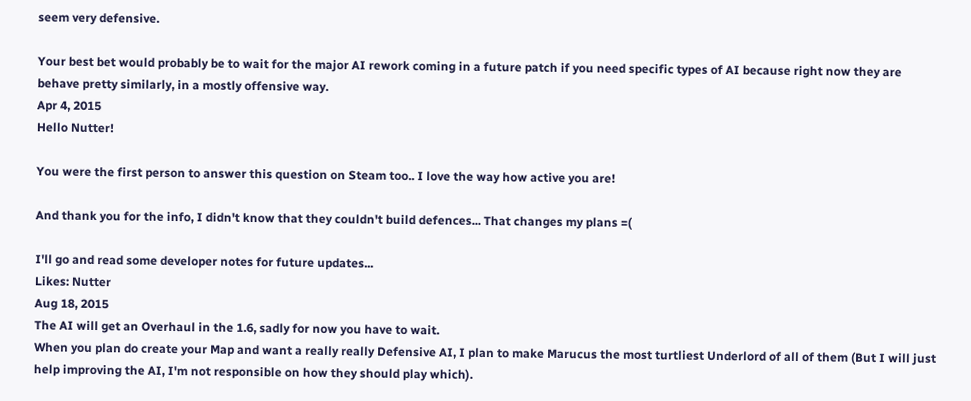seem very defensive.

Your best bet would probably be to wait for the major AI rework coming in a future patch if you need specific types of AI because right now they are behave pretty similarly, in a mostly offensive way.
Apr 4, 2015
Hello Nutter!

You were the first person to answer this question on Steam too.. I love the way how active you are!

And thank you for the info, I didn't know that they couldn't build defences... That changes my plans =(

I'll go and read some developer notes for future updates...
Likes: Nutter
Aug 18, 2015
The AI will get an Overhaul in the 1.6, sadly for now you have to wait.
When you plan do create your Map and want a really really Defensive AI, I plan to make Marucus the most turtliest Underlord of all of them (But I will just help improving the AI, I'm not responsible on how they should play which).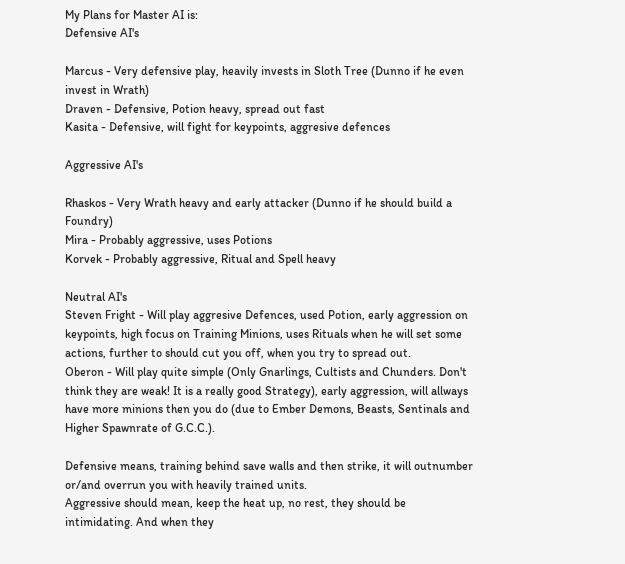My Plans for Master AI is:
Defensive AI's

Marcus - Very defensive play, heavily invests in Sloth Tree (Dunno if he even invest in Wrath)
Draven - Defensive, Potion heavy, spread out fast
Kasita - Defensive, will fight for keypoints, aggresive defences

Aggressive AI's

Rhaskos - Very Wrath heavy and early attacker (Dunno if he should build a Foundry)
Mira - Probably aggressive, uses Potions
Korvek - Probably aggressive, Ritual and Spell heavy

Neutral AI's
Steven Fright - Will play aggresive Defences, used Potion, early aggression on keypoints, high focus on Training Minions, uses Rituals when he will set some actions, further to should cut you off, when you try to spread out.
Oberon - Will play quite simple (Only Gnarlings, Cultists and Chunders. Don't think they are weak! It is a really good Strategy), early aggression, will allways have more minions then you do (due to Ember Demons, Beasts, Sentinals and Higher Spawnrate of G.C.C.).

Defensive means, training behind save walls and then strike, it will outnumber or/and overrun you with heavily trained units.
Aggressive should mean, keep the heat up, no rest, they should be intimidating. And when they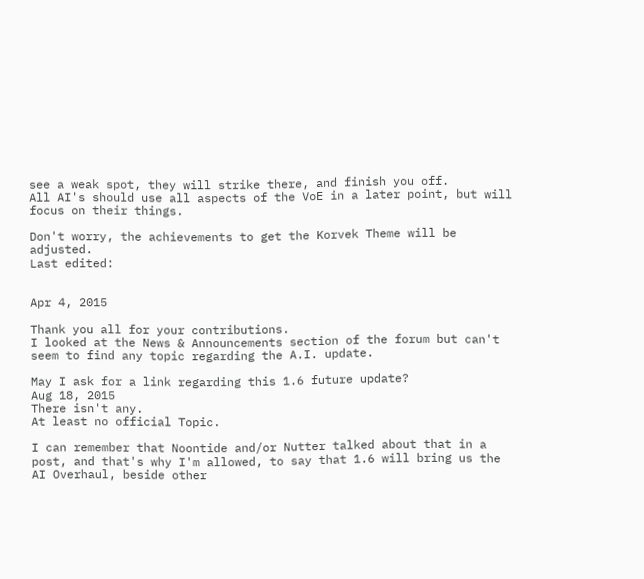see a weak spot, they will strike there, and finish you off.
All AI's should use all aspects of the VoE in a later point, but will focus on their things.

Don't worry, the achievements to get the Korvek Theme will be adjusted.
Last edited:


Apr 4, 2015

Thank you all for your contributions.
I looked at the News & Announcements section of the forum but can't seem to find any topic regarding the A.I. update.

May I ask for a link regarding this 1.6 future update?
Aug 18, 2015
There isn't any.
At least no official Topic.

I can remember that Noontide and/or Nutter talked about that in a post, and that's why I'm allowed, to say that 1.6 will bring us the AI Overhaul, beside other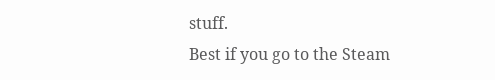stuff.
Best if you go to the Steam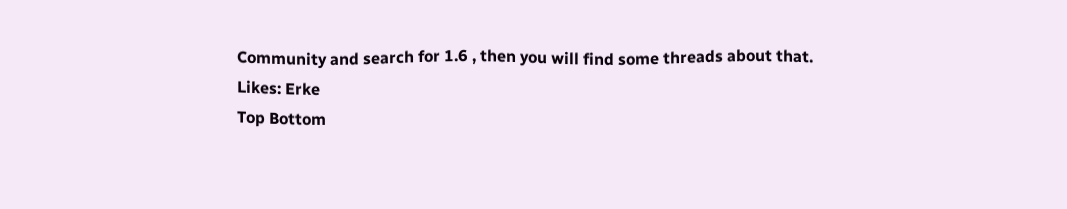Community and search for 1.6 , then you will find some threads about that.
Likes: Erke
Top Bottom